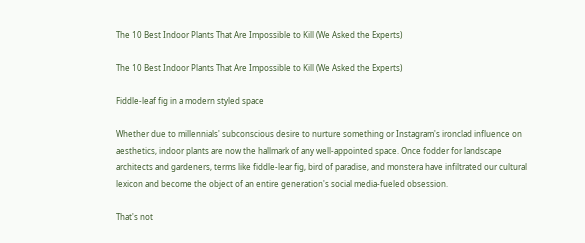The 10 Best Indoor Plants That Are Impossible to Kill (We Asked the Experts)

The 10 Best Indoor Plants That Are Impossible to Kill (We Asked the Experts)

Fiddle-leaf fig in a modern styled space

Whether due to millennials' subconscious desire to nurture something or Instagram's ironclad influence on aesthetics, indoor plants are now the hallmark of any well-appointed space. Once fodder for landscape architects and gardeners, terms like fiddle-lear fig, bird of paradise, and monstera have infiltrated our cultural lexicon and become the object of an entire generation's social media-fueled obsession.

That's not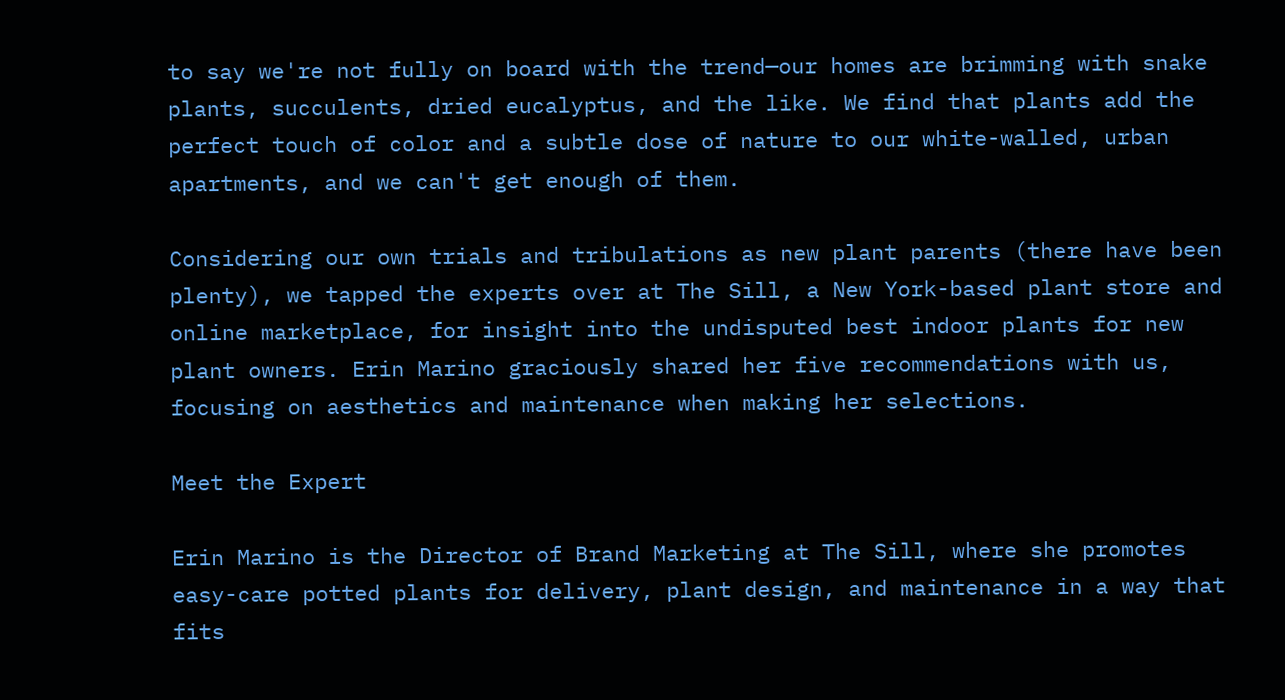to say we're not fully on board with the trend—our homes are brimming with snake plants, succulents, dried eucalyptus, and the like. We find that plants add the perfect touch of color and a subtle dose of nature to our white-walled, urban apartments, and we can't get enough of them.

Considering our own trials and tribulations as new plant parents (there have been plenty), we tapped the experts over at The Sill, a New York-based plant store and online marketplace, for insight into the undisputed best indoor plants for new plant owners. Erin Marino graciously shared her five recommendations with us, focusing on aesthetics and maintenance when making her selections.

Meet the Expert

Erin Marino is the Director of Brand Marketing at The Sill, where she promotes easy-care potted plants for delivery, plant design, and maintenance in a way that fits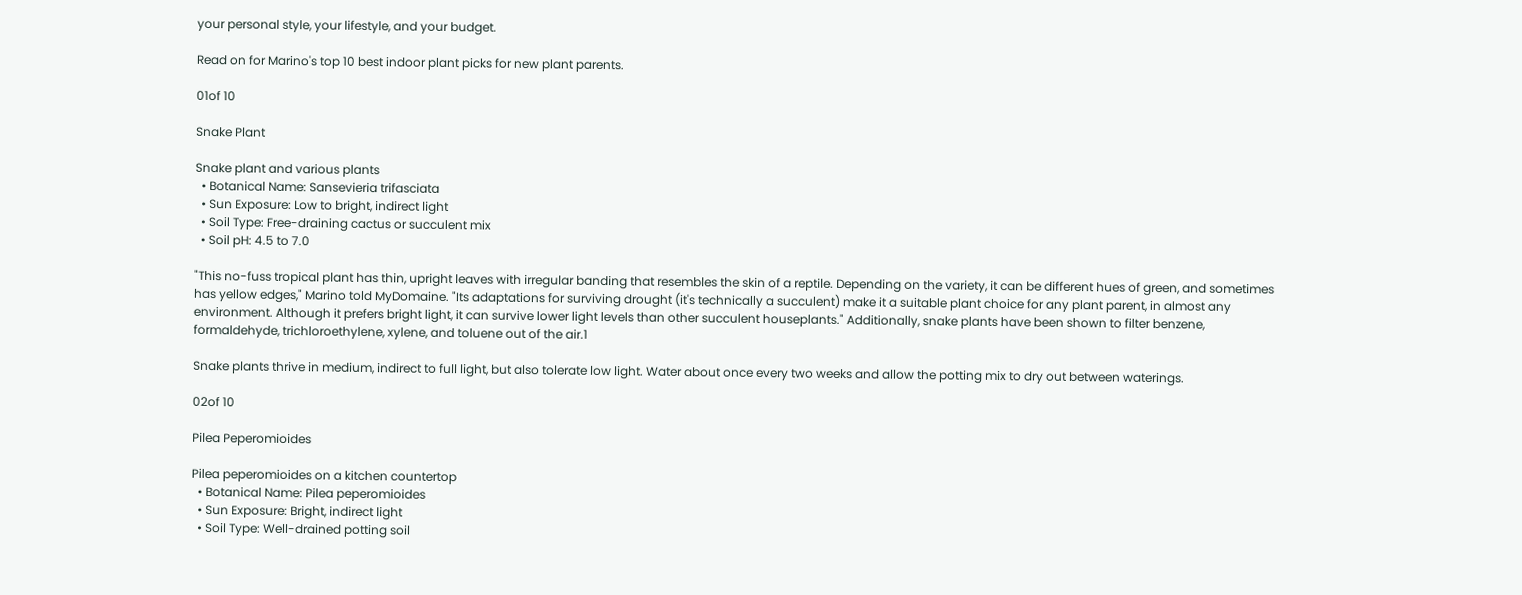your personal style, your lifestyle, and your budget.

Read on for Marino's top 10 best indoor plant picks for new plant parents.

01of 10

Snake Plant

Snake plant and various plants
  • Botanical Name: Sansevieria trifasciata
  • Sun Exposure: Low to bright, indirect light
  • Soil Type: Free-draining cactus or succulent mix
  • Soil pH: 4.5 to 7.0

"This no-fuss tropical plant has thin, upright leaves with irregular banding that resembles the skin of a reptile. Depending on the variety, it can be different hues of green, and sometimes has yellow edges," Marino told MyDomaine. "Its adaptations for surviving drought (it's technically a succulent) make it a suitable plant choice for any plant parent, in almost any environment. Although it prefers bright light, it can survive lower light levels than other succulent houseplants." Additionally, snake plants have been shown to filter benzene, formaldehyde, trichloroethylene, xylene, and toluene out of the air.1

Snake plants thrive in medium, indirect to full light, but also tolerate low light. Water about once every two weeks and allow the potting mix to dry out between waterings.

02of 10

Pilea Peperomioides

Pilea peperomioides on a kitchen countertop
  • Botanical Name: Pilea peperomioides
  • Sun Exposure: Bright, indirect light
  • Soil Type: Well-drained potting soil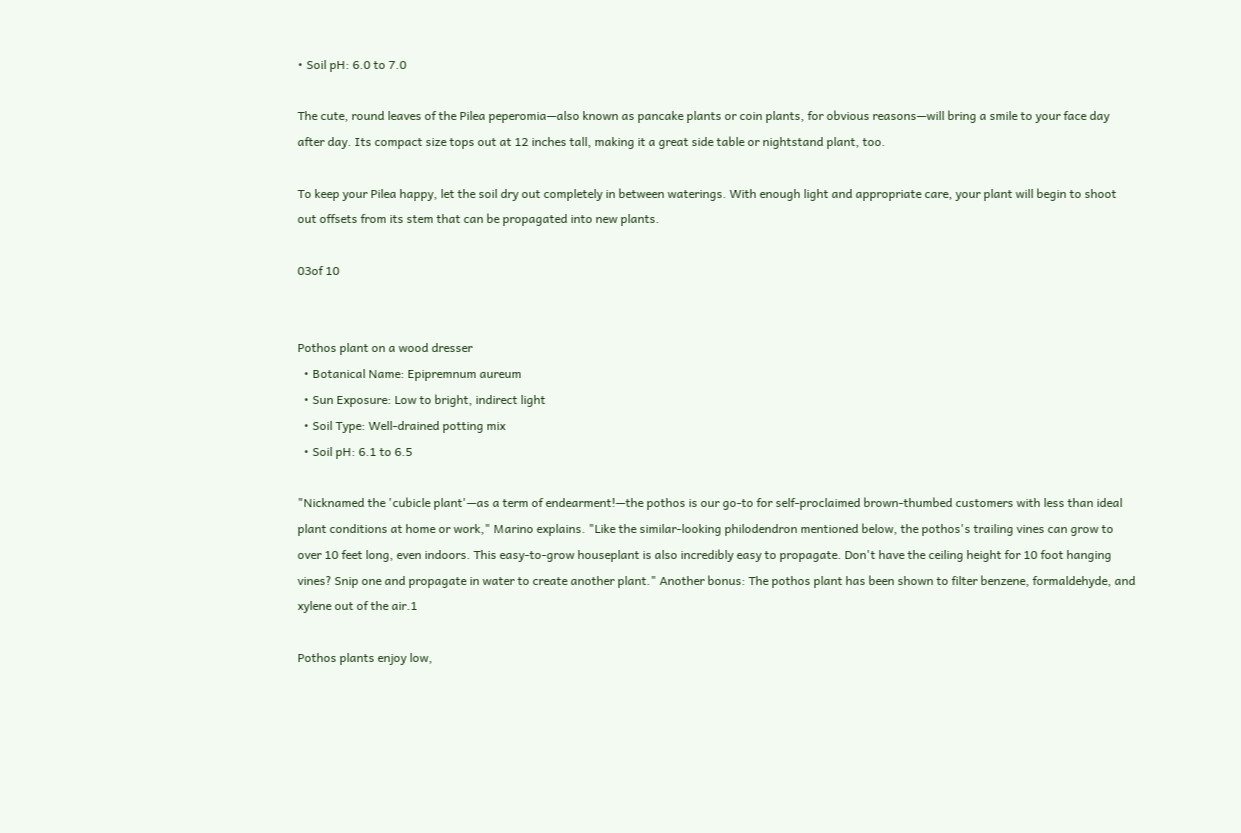• Soil pH: 6.0 to 7.0

The cute, round leaves of the Pilea peperomia—also known as pancake plants or coin plants, for obvious reasons—will bring a smile to your face day after day. Its compact size tops out at 12 inches tall, making it a great side table or nightstand plant, too.

To keep your Pilea happy, let the soil dry out completely in between waterings. With enough light and appropriate care, your plant will begin to shoot out offsets from its stem that can be propagated into new plants.

03of 10


Pothos plant on a wood dresser
  • Botanical Name: Epipremnum aureum
  • Sun Exposure: Low to bright, indirect light
  • Soil Type: Well-drained potting mix
  • Soil pH: 6.1 to 6.5

"Nicknamed the 'cubicle plant'—as a term of endearment!—the pothos is our go-to for self-proclaimed brown-thumbed customers with less than ideal plant conditions at home or work," Marino explains. "Like the similar-looking philodendron mentioned below, the pothos's trailing vines can grow to over 10 feet long, even indoors. This easy-to-grow houseplant is also incredibly easy to propagate. Don't have the ceiling height for 10 foot hanging vines? Snip one and propagate in water to create another plant." Another bonus: The pothos plant has been shown to filter benzene, formaldehyde, and xylene out of the air.1

Pothos plants enjoy low,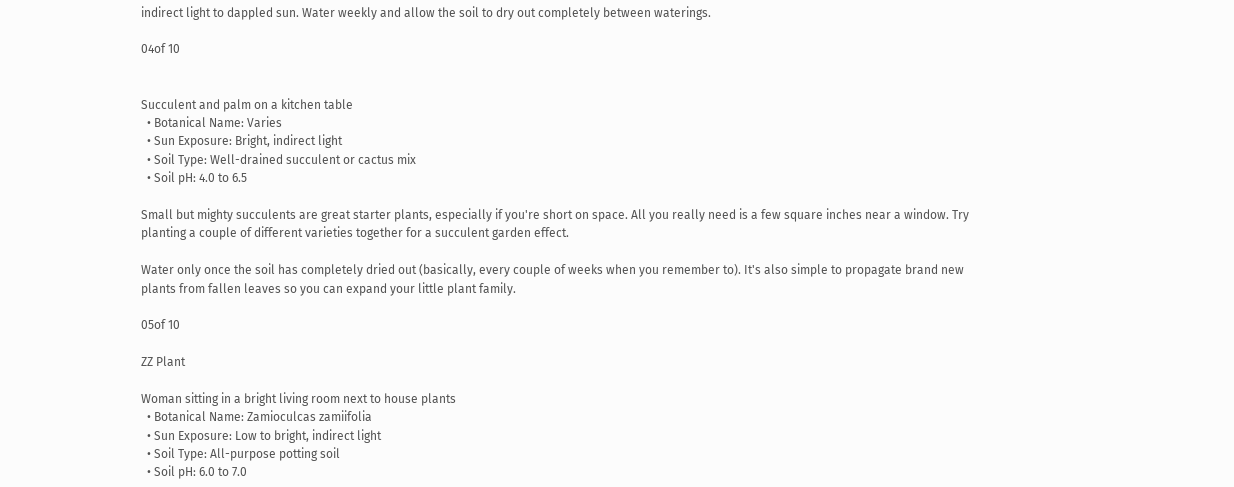indirect light to dappled sun. Water weekly and allow the soil to dry out completely between waterings.

04of 10


Succulent and palm on a kitchen table
  • Botanical Name: Varies
  • Sun Exposure: Bright, indirect light
  • Soil Type: Well-drained succulent or cactus mix
  • Soil pH: 4.0 to 6.5

Small but mighty succulents are great starter plants, especially if you're short on space. All you really need is a few square inches near a window. Try planting a couple of different varieties together for a succulent garden effect.

Water only once the soil has completely dried out (basically, every couple of weeks when you remember to). It's also simple to propagate brand new plants from fallen leaves so you can expand your little plant family.

05of 10

ZZ Plant

Woman sitting in a bright living room next to house plants
  • Botanical Name: Zamioculcas zamiifolia
  • Sun Exposure: Low to bright, indirect light
  • Soil Type: All-purpose potting soil
  • Soil pH: 6.0 to 7.0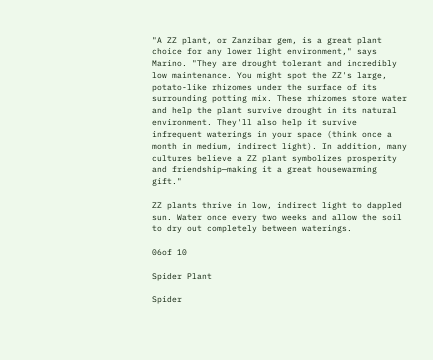"A ZZ plant, or Zanzibar gem, is a great plant choice for any lower light environment," says Marino. "They are drought tolerant and incredibly low maintenance. You might spot the ZZ's large, potato-like rhizomes under the surface of its surrounding potting mix. These rhizomes store water and help the plant survive drought in its natural environment. They'll also help it survive infrequent waterings in your space (think once a month in medium, indirect light). In addition, many cultures believe a ZZ plant symbolizes prosperity and friendship—making it a great housewarming gift."

ZZ plants thrive in low, indirect light to dappled sun. Water once every two weeks and allow the soil to dry out completely between waterings.

06of 10

Spider Plant

Spider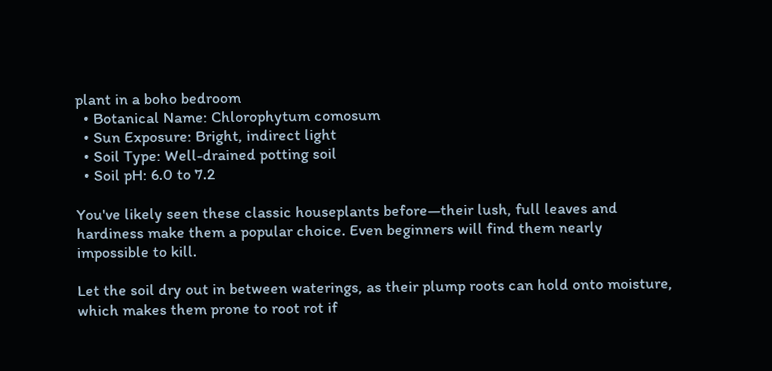plant in a boho bedroom
  • Botanical Name: Chlorophytum comosum
  • Sun Exposure: Bright, indirect light
  • Soil Type: Well-drained potting soil
  • Soil pH: 6.0 to 7.2

You've likely seen these classic houseplants before—their lush, full leaves and hardiness make them a popular choice. Even beginners will find them nearly impossible to kill.

Let the soil dry out in between waterings, as their plump roots can hold onto moisture, which makes them prone to root rot if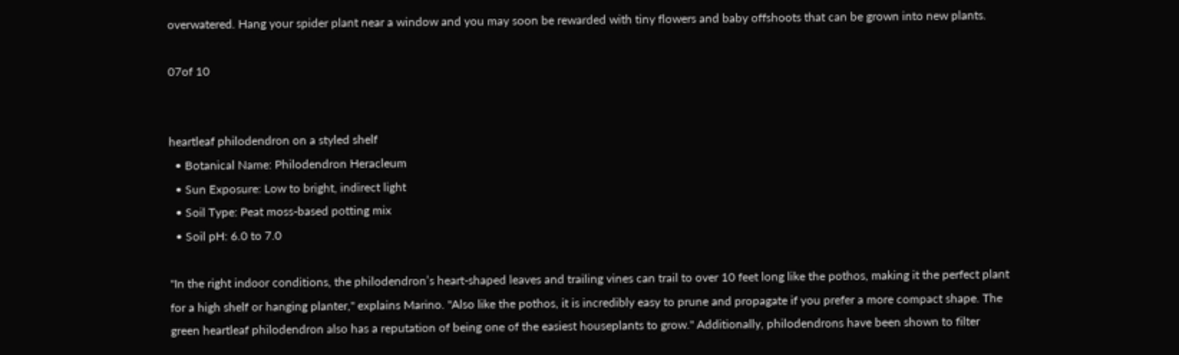overwatered. Hang your spider plant near a window and you may soon be rewarded with tiny flowers and baby offshoots that can be grown into new plants.

07of 10


heartleaf philodendron on a styled shelf
  • Botanical Name: Philodendron Heracleum
  • Sun Exposure: Low to bright, indirect light
  • Soil Type: Peat moss-based potting mix
  • Soil pH: 6.0 to 7.0

"In the right indoor conditions, the philodendron’s heart-shaped leaves and trailing vines can trail to over 10 feet long like the pothos, making it the perfect plant for a high shelf or hanging planter," explains Marino. "Also like the pothos, it is incredibly easy to prune and propagate if you prefer a more compact shape. The green heartleaf philodendron also has a reputation of being one of the easiest houseplants to grow." Additionally, philodendrons have been shown to filter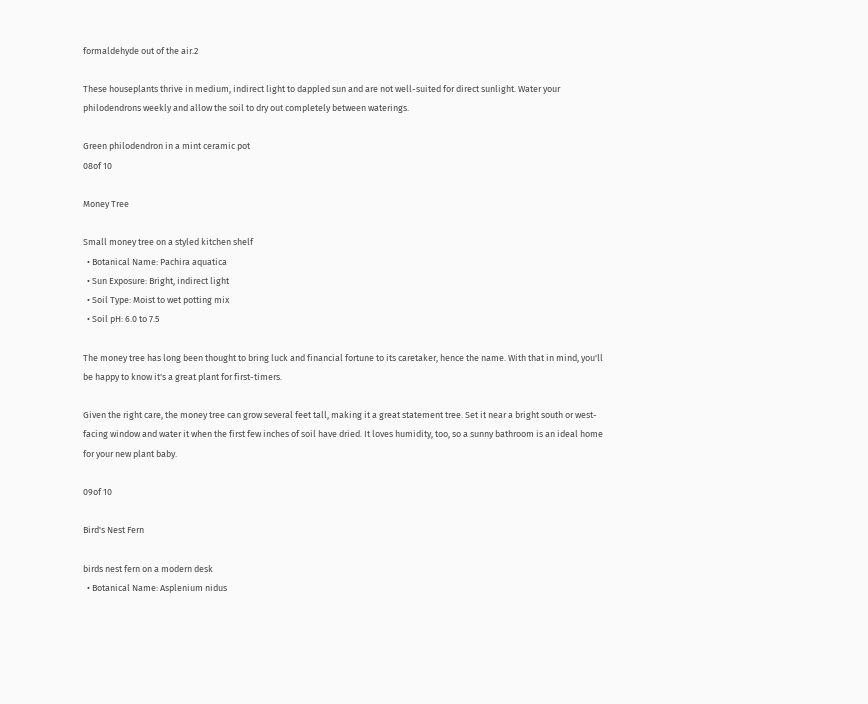formaldehyde out of the air.2

These houseplants thrive in medium, indirect light to dappled sun and are not well-suited for direct sunlight. Water your philodendrons weekly and allow the soil to dry out completely between waterings.

Green philodendron in a mint ceramic pot
08of 10

Money Tree

Small money tree on a styled kitchen shelf
  • Botanical Name: Pachira aquatica
  • Sun Exposure: Bright, indirect light
  • Soil Type: Moist to wet potting mix
  • Soil pH: 6.0 to 7.5

The money tree has long been thought to bring luck and financial fortune to its caretaker, hence the name. With that in mind, you'll be happy to know it's a great plant for first-timers.

Given the right care, the money tree can grow several feet tall, making it a great statement tree. Set it near a bright south or west-facing window and water it when the first few inches of soil have dried. It loves humidity, too, so a sunny bathroom is an ideal home for your new plant baby.

09of 10

Bird's Nest Fern

birds nest fern on a modern desk
  • Botanical Name: Asplenium nidus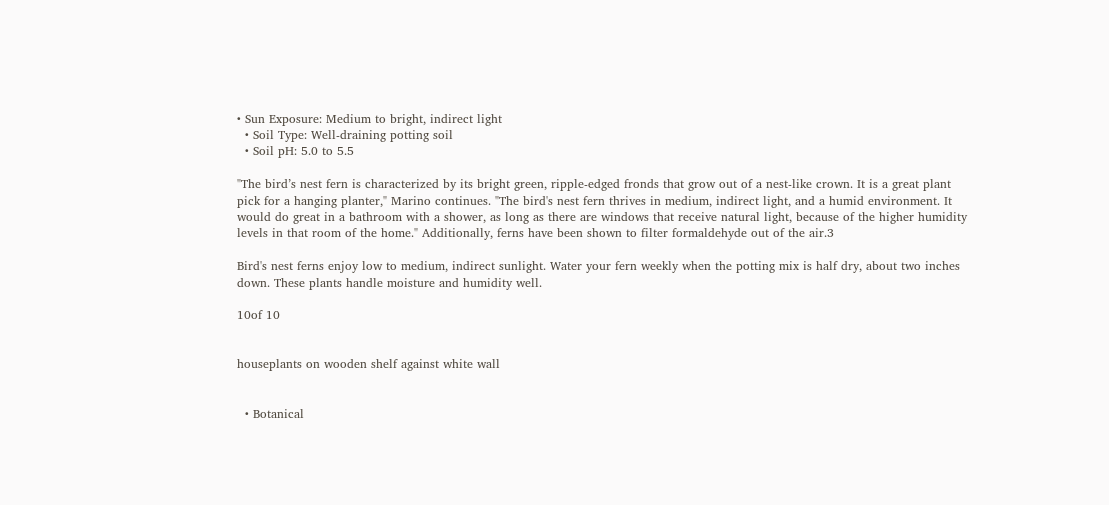• Sun Exposure: Medium to bright, indirect light
  • Soil Type: Well-draining potting soil
  • Soil pH: 5.0 to 5.5

"The bird’s nest fern is characterized by its bright green, ripple-edged fronds that grow out of a nest-like crown. It is a great plant pick for a hanging planter," Marino continues. "The bird's nest fern thrives in medium, indirect light, and a humid environment. It would do great in a bathroom with a shower, as long as there are windows that receive natural light, because of the higher humidity levels in that room of the home." Additionally, ferns have been shown to filter formaldehyde out of the air.3

Bird's nest ferns enjoy low to medium, indirect sunlight. Water your fern weekly when the potting mix is half dry, about two inches down. These plants handle moisture and humidity well.

10of 10


houseplants on wooden shelf against white wall


  • Botanical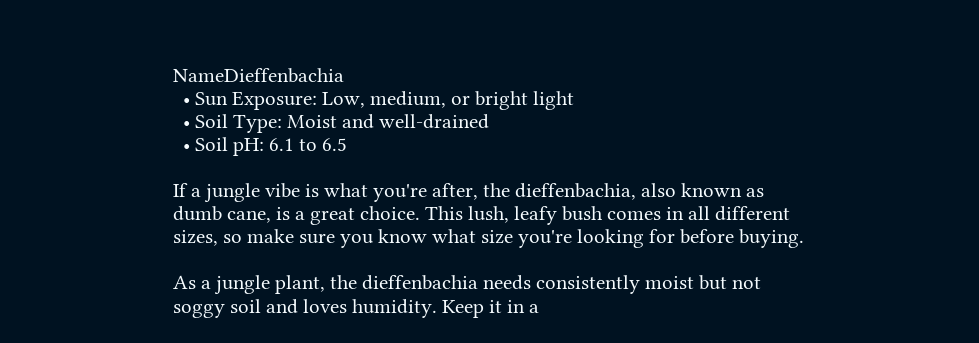NameDieffenbachia
  • Sun Exposure: Low, medium, or bright light
  • Soil Type: Moist and well-drained
  • Soil pH: 6.1 to 6.5

If a jungle vibe is what you're after, the dieffenbachia, also known as dumb cane, is a great choice. This lush, leafy bush comes in all different sizes, so make sure you know what size you're looking for before buying.

As a jungle plant, the dieffenbachia needs consistently moist but not soggy soil and loves humidity. Keep it in a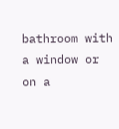bathroom with a window or on a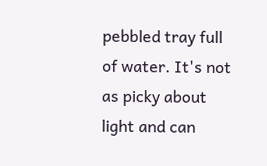pebbled tray full of water. It's not as picky about light and can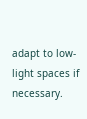adapt to low-light spaces if necessary.